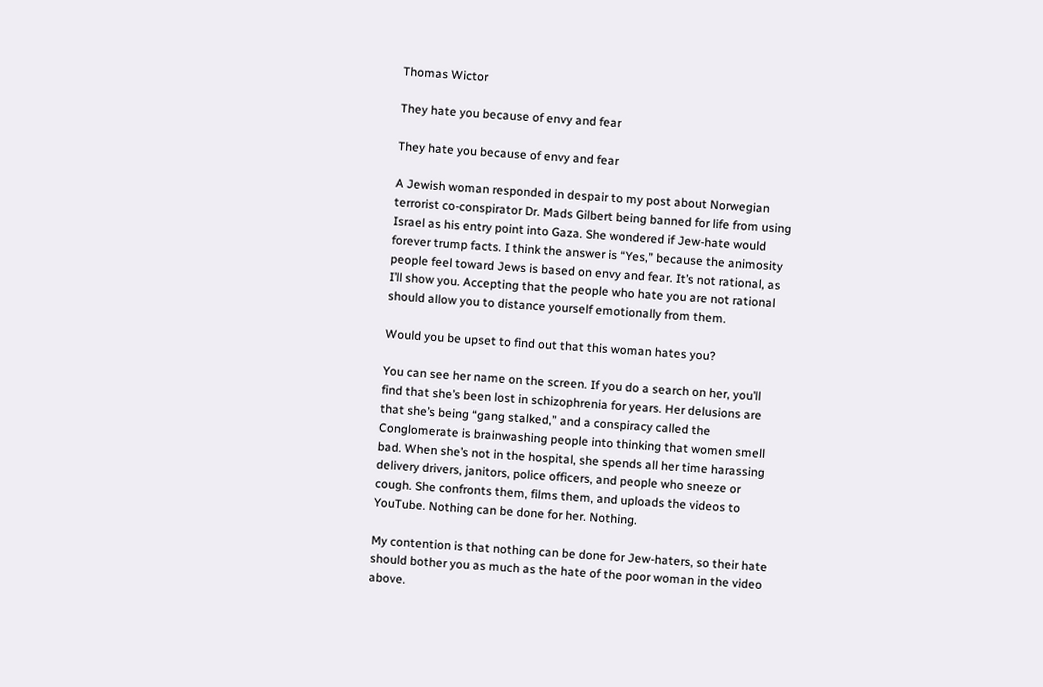Thomas Wictor

They hate you because of envy and fear

They hate you because of envy and fear

A Jewish woman responded in despair to my post about Norwegian terrorist co-conspirator Dr. Mads Gilbert being banned for life from using Israel as his entry point into Gaza. She wondered if Jew-hate would forever trump facts. I think the answer is “Yes,” because the animosity people feel toward Jews is based on envy and fear. It’s not rational, as I’ll show you. Accepting that the people who hate you are not rational should allow you to distance yourself emotionally from them.

Would you be upset to find out that this woman hates you?

You can see her name on the screen. If you do a search on her, you’ll find that she’s been lost in schizophrenia for years. Her delusions are that she’s being “gang stalked,” and a conspiracy called the Conglomerate is brainwashing people into thinking that women smell bad. When she’s not in the hospital, she spends all her time harassing delivery drivers, janitors, police officers, and people who sneeze or cough. She confronts them, films them, and uploads the videos to YouTube. Nothing can be done for her. Nothing.

My contention is that nothing can be done for Jew-haters, so their hate should bother you as much as the hate of the poor woman in the video above.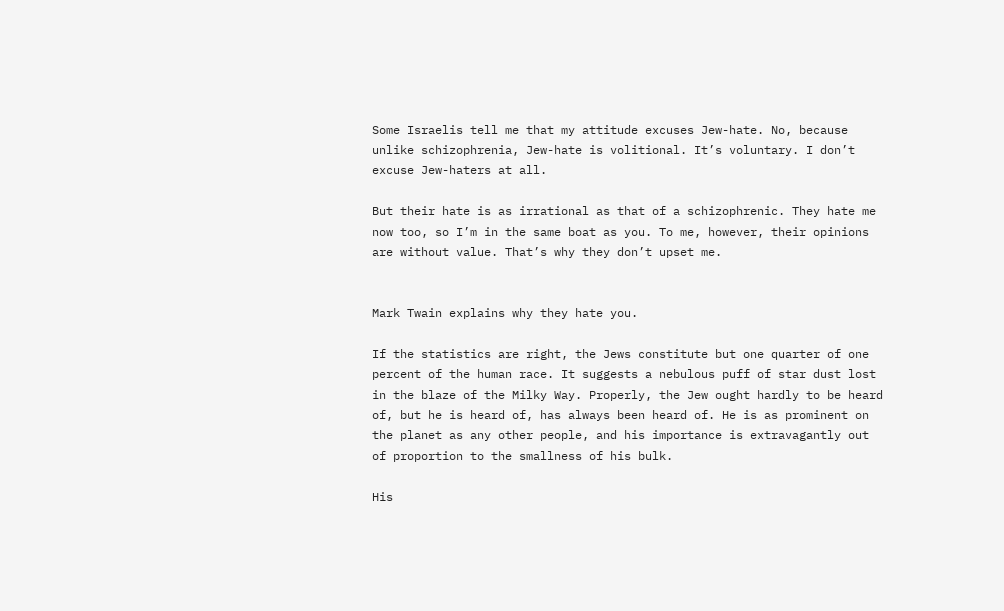Some Israelis tell me that my attitude excuses Jew-hate. No, because unlike schizophrenia, Jew-hate is volitional. It’s voluntary. I don’t excuse Jew-haters at all.

But their hate is as irrational as that of a schizophrenic. They hate me now too, so I’m in the same boat as you. To me, however, their opinions are without value. That’s why they don’t upset me.


Mark Twain explains why they hate you.

If the statistics are right, the Jews constitute but one quarter of one percent of the human race. It suggests a nebulous puff of star dust lost in the blaze of the Milky Way. Properly, the Jew ought hardly to be heard of, but he is heard of, has always been heard of. He is as prominent on the planet as any other people, and his importance is extravagantly out of proportion to the smallness of his bulk.

His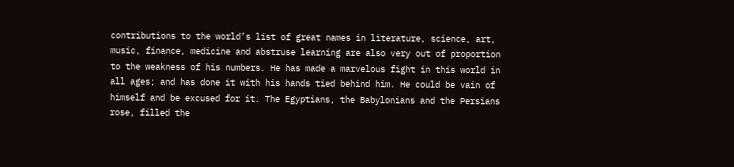contributions to the world’s list of great names in literature, science, art, music, finance, medicine and abstruse learning are also very out of proportion to the weakness of his numbers. He has made a marvelous fight in this world in all ages; and has done it with his hands tied behind him. He could be vain of himself and be excused for it. The Egyptians, the Babylonians and the Persians rose, filled the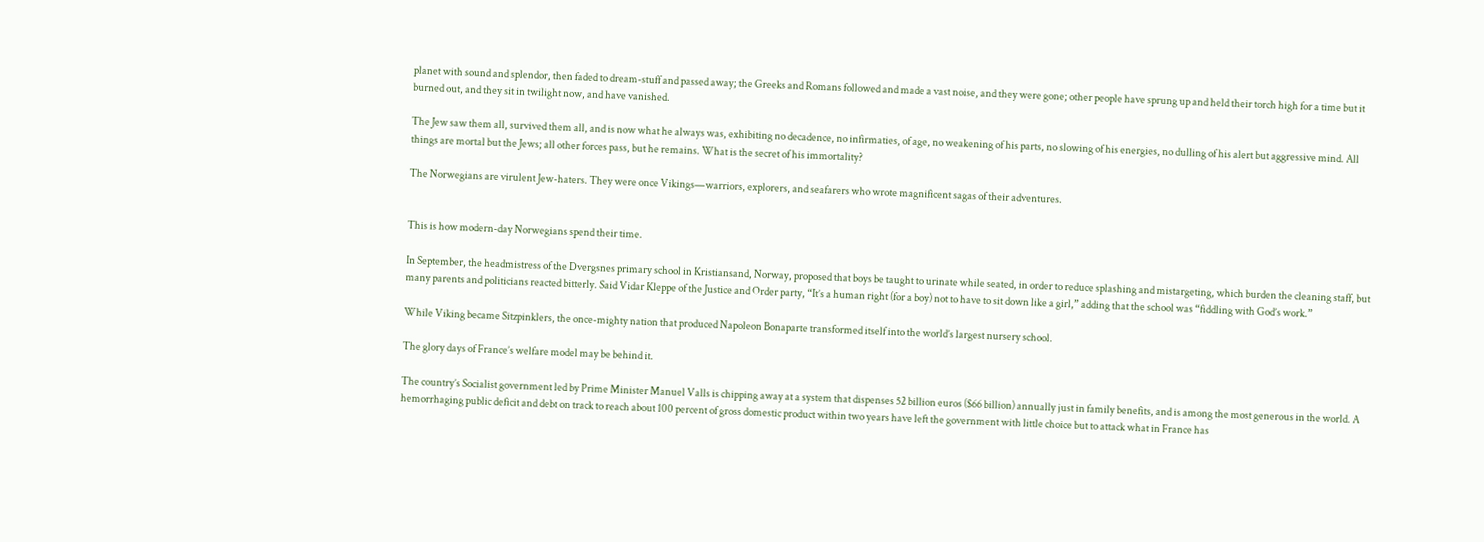planet with sound and splendor, then faded to dream-stuff and passed away; the Greeks and Romans followed and made a vast noise, and they were gone; other people have sprung up and held their torch high for a time but it burned out, and they sit in twilight now, and have vanished.

The Jew saw them all, survived them all, and is now what he always was, exhibiting no decadence, no infirmaties, of age, no weakening of his parts, no slowing of his energies, no dulling of his alert but aggressive mind. All things are mortal but the Jews; all other forces pass, but he remains. What is the secret of his immortality?

The Norwegians are virulent Jew-haters. They were once Vikings—warriors, explorers, and seafarers who wrote magnificent sagas of their adventures.


This is how modern-day Norwegians spend their time.

In September, the headmistress of the Dvergsnes primary school in Kristiansand, Norway, proposed that boys be taught to urinate while seated, in order to reduce splashing and mistargeting, which burden the cleaning staff, but many parents and politicians reacted bitterly. Said Vidar Kleppe of the Justice and Order party, “It’s a human right (for a boy) not to have to sit down like a girl,” adding that the school was “fiddling with God’s work.”

While Viking became Sitzpinklers, the once-mighty nation that produced Napoleon Bonaparte transformed itself into the world’s largest nursery school.

The glory days of France’s welfare model may be behind it.

The country’s Socialist government led by Prime Minister Manuel Valls is chipping away at a system that dispenses 52 billion euros ($66 billion) annually just in family benefits, and is among the most generous in the world. A hemorrhaging public deficit and debt on track to reach about 100 percent of gross domestic product within two years have left the government with little choice but to attack what in France has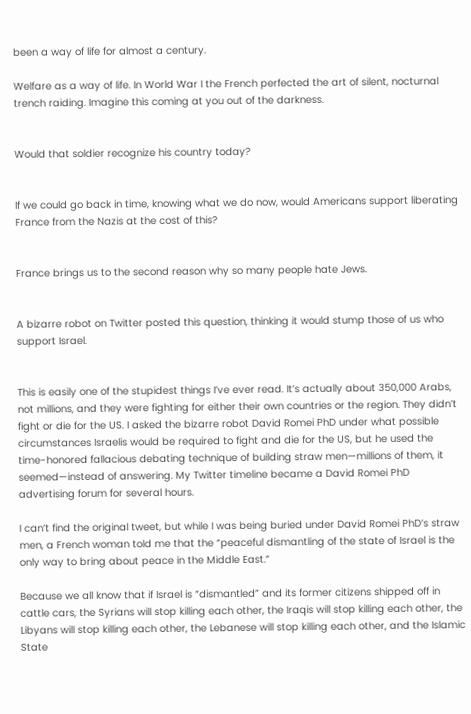been a way of life for almost a century.

Welfare as a way of life. In World War I the French perfected the art of silent, nocturnal trench raiding. Imagine this coming at you out of the darkness.


Would that soldier recognize his country today?


If we could go back in time, knowing what we do now, would Americans support liberating France from the Nazis at the cost of this?


France brings us to the second reason why so many people hate Jews.


A bizarre robot on Twitter posted this question, thinking it would stump those of us who support Israel.


This is easily one of the stupidest things I’ve ever read. It’s actually about 350,000 Arabs, not millions, and they were fighting for either their own countries or the region. They didn’t fight or die for the US. I asked the bizarre robot David Romei PhD under what possible circumstances Israelis would be required to fight and die for the US, but he used the time-honored fallacious debating technique of building straw men—millions of them, it seemed—instead of answering. My Twitter timeline became a David Romei PhD advertising forum for several hours.

I can’t find the original tweet, but while I was being buried under David Romei PhD’s straw men, a French woman told me that the “peaceful dismantling of the state of Israel is the only way to bring about peace in the Middle East.”

Because we all know that if Israel is “dismantled” and its former citizens shipped off in cattle cars, the Syrians will stop killing each other, the Iraqis will stop killing each other, the Libyans will stop killing each other, the Lebanese will stop killing each other, and the Islamic State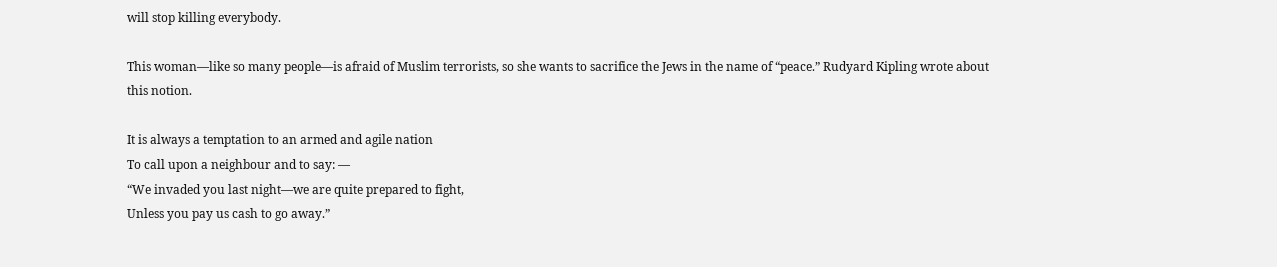will stop killing everybody.

This woman—like so many people—is afraid of Muslim terrorists, so she wants to sacrifice the Jews in the name of “peace.” Rudyard Kipling wrote about this notion.

It is always a temptation to an armed and agile nation
To call upon a neighbour and to say: —
“We invaded you last night—we are quite prepared to fight,
Unless you pay us cash to go away.”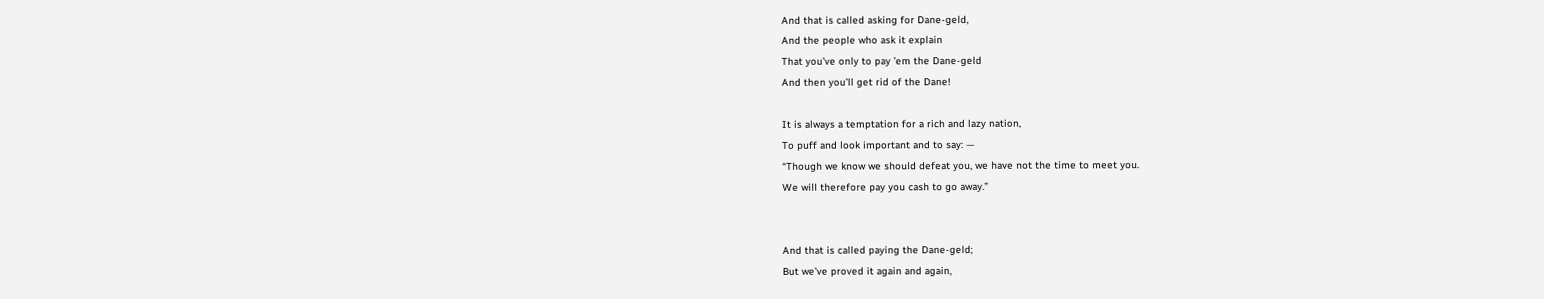And that is called asking for Dane-geld,
And the people who ask it explain
That you’ve only to pay ’em the Dane-geld
And then you’ll get rid of the Dane!

It is always a temptation for a rich and lazy nation,
To puff and look important and to say: —
“Though we know we should defeat you, we have not the time to meet you.
We will therefore pay you cash to go away.”


And that is called paying the Dane-geld;
But we’ve proved it again and again,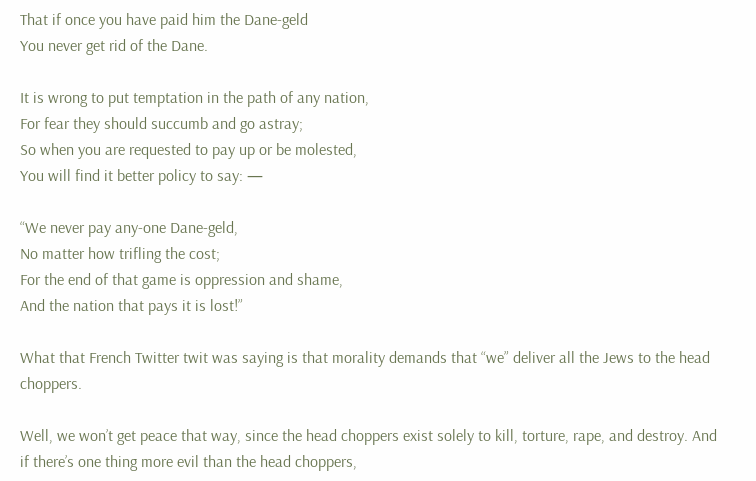That if once you have paid him the Dane-geld
You never get rid of the Dane.

It is wrong to put temptation in the path of any nation,
For fear they should succumb and go astray;
So when you are requested to pay up or be molested,
You will find it better policy to say: —

“We never pay any-one Dane-geld,
No matter how trifling the cost;
For the end of that game is oppression and shame,
And the nation that pays it is lost!”

What that French Twitter twit was saying is that morality demands that “we” deliver all the Jews to the head choppers.

Well, we won’t get peace that way, since the head choppers exist solely to kill, torture, rape, and destroy. And if there’s one thing more evil than the head choppers,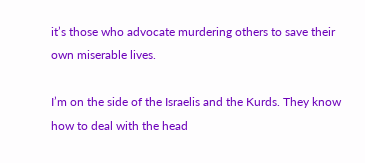it’s those who advocate murdering others to save their own miserable lives.

I’m on the side of the Israelis and the Kurds. They know how to deal with the head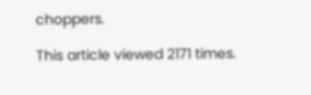choppers.

This article viewed 2171 times.